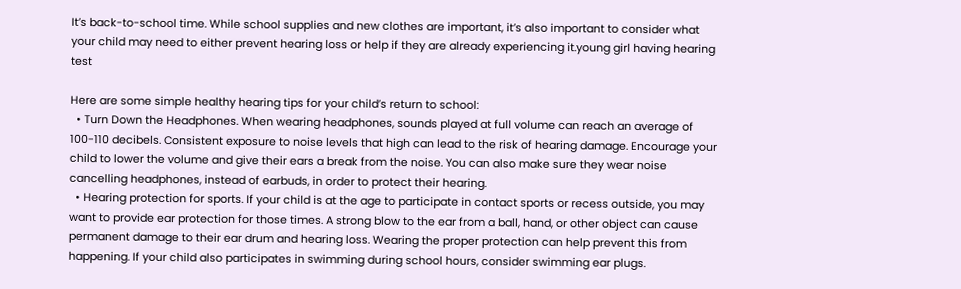It’s back-to-school time. While school supplies and new clothes are important, it’s also important to consider what your child may need to either prevent hearing loss or help if they are already experiencing it.young girl having hearing test

Here are some simple healthy hearing tips for your child’s return to school:
  • Turn Down the Headphones. When wearing headphones, sounds played at full volume can reach an average of 100-110 decibels. Consistent exposure to noise levels that high can lead to the risk of hearing damage. Encourage your child to lower the volume and give their ears a break from the noise. You can also make sure they wear noise cancelling headphones, instead of earbuds, in order to protect their hearing.
  • Hearing protection for sports. If your child is at the age to participate in contact sports or recess outside, you may want to provide ear protection for those times. A strong blow to the ear from a ball, hand, or other object can cause permanent damage to their ear drum and hearing loss. Wearing the proper protection can help prevent this from happening. If your child also participates in swimming during school hours, consider swimming ear plugs.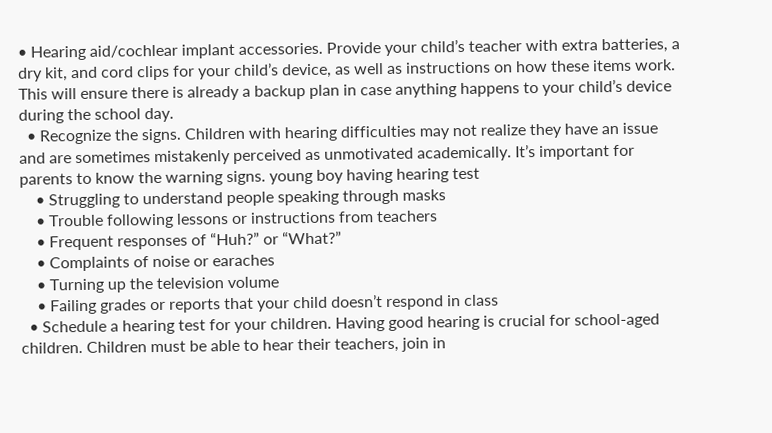• Hearing aid/cochlear implant accessories. Provide your child’s teacher with extra batteries, a dry kit, and cord clips for your child’s device, as well as instructions on how these items work. This will ensure there is already a backup plan in case anything happens to your child’s device during the school day.
  • Recognize the signs. Children with hearing difficulties may not realize they have an issue and are sometimes mistakenly perceived as unmotivated academically. It’s important for parents to know the warning signs. young boy having hearing test
    • Struggling to understand people speaking through masks
    • Trouble following lessons or instructions from teachers
    • Frequent responses of “Huh?” or “What?”
    • Complaints of noise or earaches
    • Turning up the television volume
    • Failing grades or reports that your child doesn’t respond in class
  • Schedule a hearing test for your children. Having good hearing is crucial for school-aged children. Children must be able to hear their teachers, join in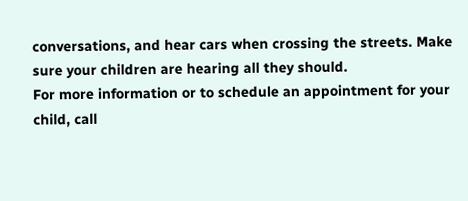conversations, and hear cars when crossing the streets. Make sure your children are hearing all they should.
For more information or to schedule an appointment for your child, call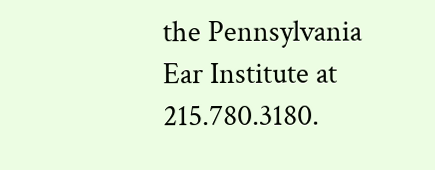the Pennsylvania Ear Institute at 215.780.3180.